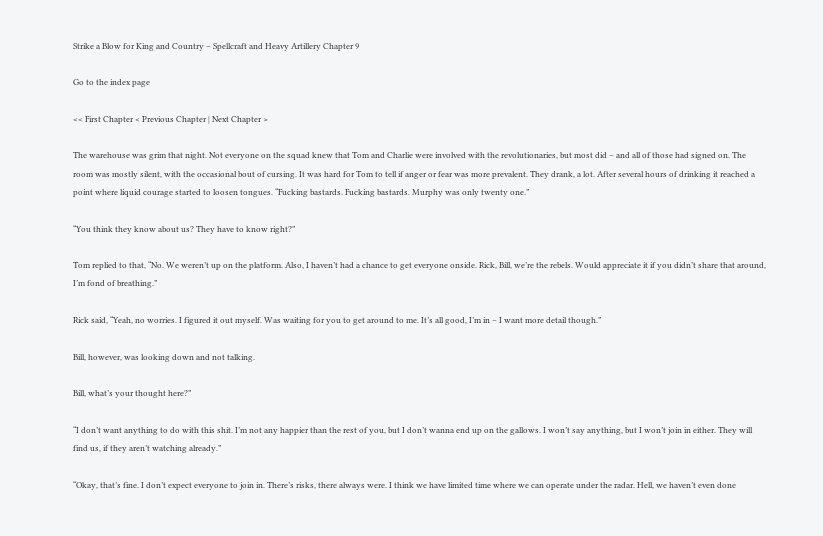Strike a Blow for King and Country – Spellcraft and Heavy Artillery Chapter 9

Go to the index page

<< First Chapter < Previous Chapter | Next Chapter >

The warehouse was grim that night. Not everyone on the squad knew that Tom and Charlie were involved with the revolutionaries, but most did – and all of those had signed on. The room was mostly silent, with the occasional bout of cursing. It was hard for Tom to tell if anger or fear was more prevalent. They drank, a lot. After several hours of drinking it reached a point where liquid courage started to loosen tongues. “Fucking bastards. Fucking bastards. Murphy was only twenty one.”

“You think they know about us? They have to know right?”

Tom replied to that, “No. We weren’t up on the platform. Also, I haven’t had a chance to get everyone onside. Rick, Bill, we’re the rebels. Would appreciate it if you didn’t share that around, I’m fond of breathing.”

Rick said, “Yeah, no worries. I figured it out myself. Was waiting for you to get around to me. It’s all good, I’m in – I want more detail though.”

Bill, however, was looking down and not talking.

Bill, what’s your thought here?”

“I don’t want anything to do with this shit. I’m not any happier than the rest of you, but I don’t wanna end up on the gallows. I won’t say anything, but I won’t join in either. They will find us, if they aren’t watching already.”

“Okay, that’s fine. I don’t expect everyone to join in. There’s risks, there always were. I think we have limited time where we can operate under the radar. Hell, we haven’t even done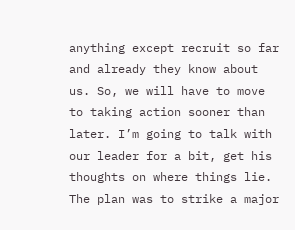anything except recruit so far and already they know about us. So, we will have to move to taking action sooner than later. I’m going to talk with our leader for a bit, get his thoughts on where things lie. The plan was to strike a major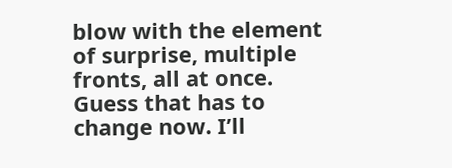blow with the element of surprise, multiple fronts, all at once. Guess that has to change now. I’ll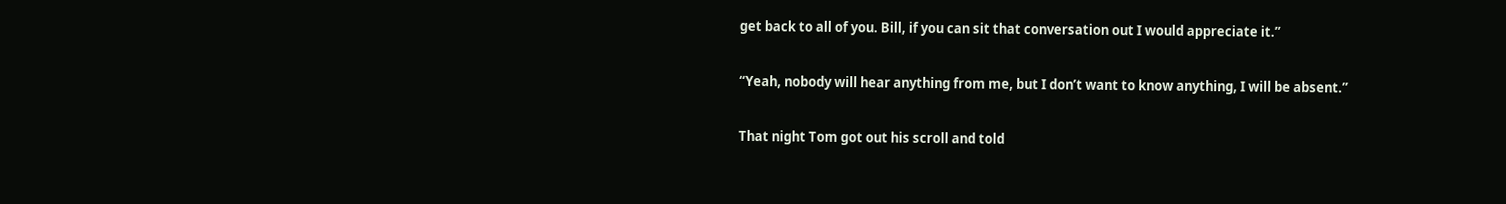get back to all of you. Bill, if you can sit that conversation out I would appreciate it.”

“Yeah, nobody will hear anything from me, but I don’t want to know anything, I will be absent.”

That night Tom got out his scroll and told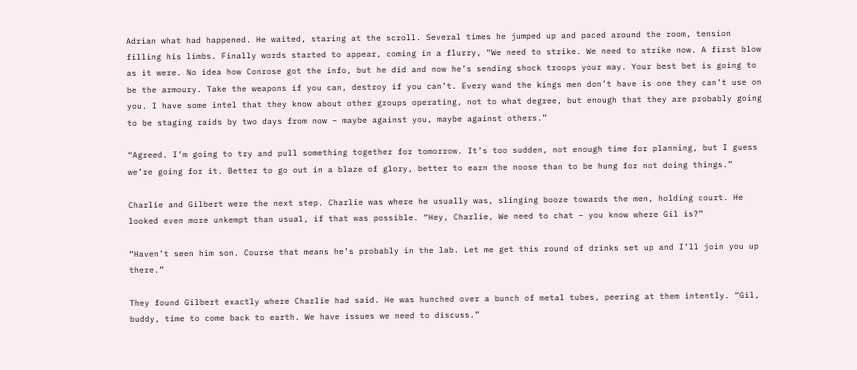Adrian what had happened. He waited, staring at the scroll. Several times he jumped up and paced around the room, tension filling his limbs. Finally words started to appear, coming in a flurry, “We need to strike. We need to strike now. A first blow as it were. No idea how Conrose got the info, but he did and now he’s sending shock troops your way. Your best bet is going to be the armoury. Take the weapons if you can, destroy if you can’t. Every wand the kings men don’t have is one they can’t use on you. I have some intel that they know about other groups operating, not to what degree, but enough that they are probably going to be staging raids by two days from now – maybe against you, maybe against others.”

“Agreed. I’m going to try and pull something together for tomorrow. It’s too sudden, not enough time for planning, but I guess we’re going for it. Better to go out in a blaze of glory, better to earn the noose than to be hung for not doing things.”

Charlie and Gilbert were the next step. Charlie was where he usually was, slinging booze towards the men, holding court. He looked even more unkempt than usual, if that was possible. “Hey, Charlie, We need to chat – you know where Gil is?”

“Haven’t seen him son. Course that means he’s probably in the lab. Let me get this round of drinks set up and I’ll join you up there.”

They found Gilbert exactly where Charlie had said. He was hunched over a bunch of metal tubes, peering at them intently. “Gil, buddy, time to come back to earth. We have issues we need to discuss.”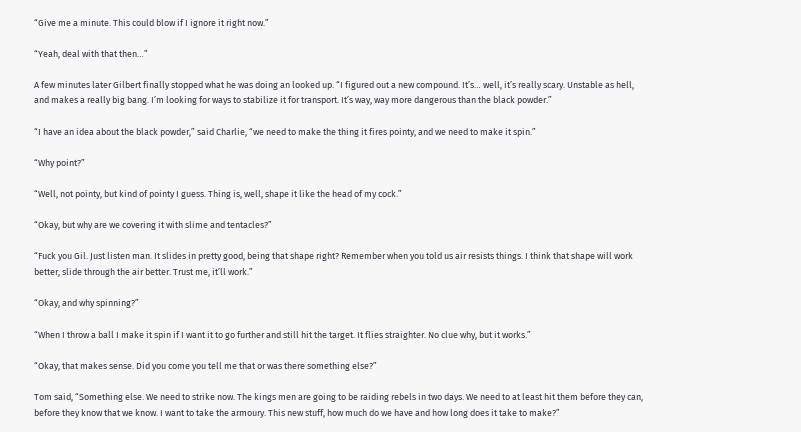“Give me a minute. This could blow if I ignore it right now.”

“Yeah, deal with that then…”

A few minutes later Gilbert finally stopped what he was doing an looked up. “I figured out a new compound. It’s… well, it’s really scary. Unstable as hell, and makes a really big bang. I’m looking for ways to stabilize it for transport. It’s way, way more dangerous than the black powder.”

“I have an idea about the black powder,” said Charlie, “we need to make the thing it fires pointy, and we need to make it spin.”

“Why point?”

“Well, not pointy, but kind of pointy I guess. Thing is, well, shape it like the head of my cock.”

“Okay, but why are we covering it with slime and tentacles?”

“Fuck you Gil. Just listen man. It slides in pretty good, being that shape right? Remember when you told us air resists things. I think that shape will work better, slide through the air better. Trust me, it’ll work.”

“Okay, and why spinning?”

“When I throw a ball I make it spin if I want it to go further and still hit the target. It flies straighter. No clue why, but it works.”

“Okay, that makes sense. Did you come you tell me that or was there something else?”

Tom said, “Something else. We need to strike now. The kings men are going to be raiding rebels in two days. We need to at least hit them before they can, before they know that we know. I want to take the armoury. This new stuff, how much do we have and how long does it take to make?”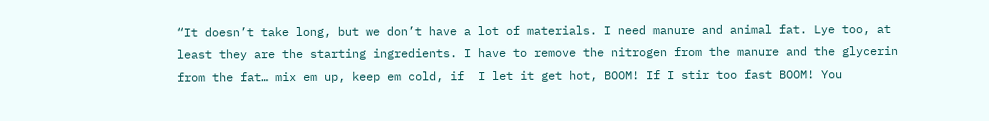“It doesn’t take long, but we don’t have a lot of materials. I need manure and animal fat. Lye too, at least they are the starting ingredients. I have to remove the nitrogen from the manure and the glycerin from the fat… mix em up, keep em cold, if  I let it get hot, BOOM! If I stir too fast BOOM! You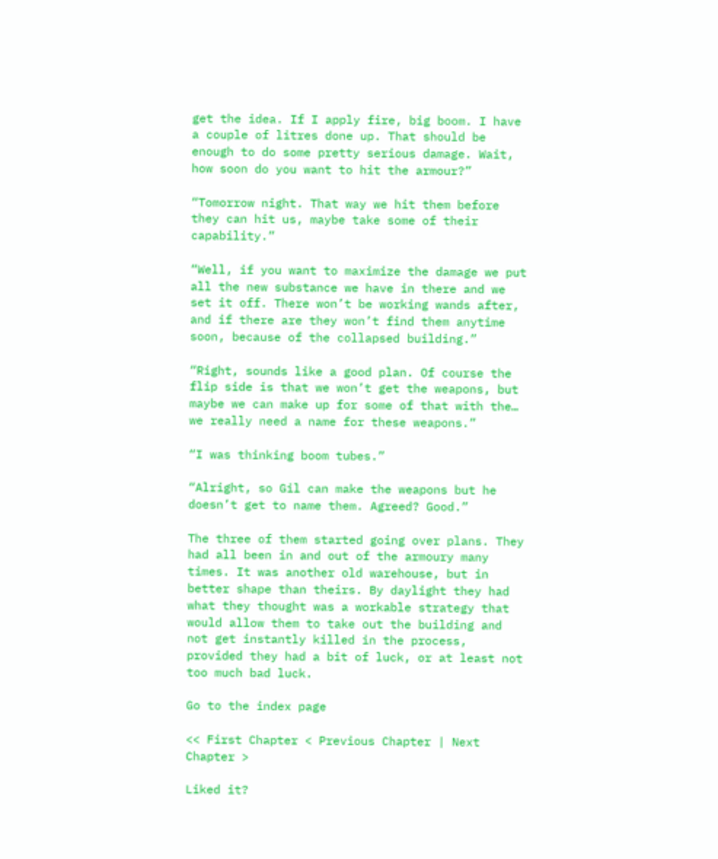get the idea. If I apply fire, big boom. I have a couple of litres done up. That should be enough to do some pretty serious damage. Wait, how soon do you want to hit the armour?”

“Tomorrow night. That way we hit them before they can hit us, maybe take some of their capability.”

“Well, if you want to maximize the damage we put all the new substance we have in there and we set it off. There won’t be working wands after, and if there are they won’t find them anytime soon, because of the collapsed building.”

“Right, sounds like a good plan. Of course the flip side is that we won’t get the weapons, but maybe we can make up for some of that with the… we really need a name for these weapons.”

“I was thinking boom tubes.”

“Alright, so Gil can make the weapons but he doesn’t get to name them. Agreed? Good.”

The three of them started going over plans. They had all been in and out of the armoury many times. It was another old warehouse, but in better shape than theirs. By daylight they had what they thought was a workable strategy that would allow them to take out the building and not get instantly killed in the process, provided they had a bit of luck, or at least not too much bad luck.

Go to the index page

<< First Chapter < Previous Chapter | Next Chapter >

Liked it?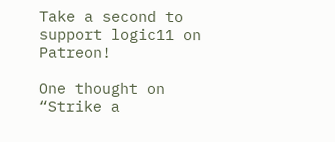Take a second to support logic11 on Patreon!

One thought on “Strike a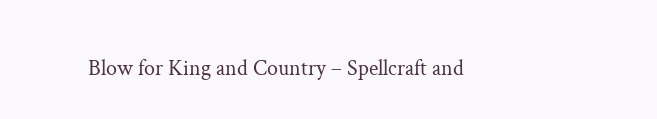Blow for King and Country – Spellcraft and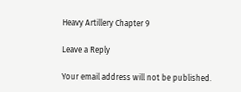Heavy Artillery Chapter 9

Leave a Reply

Your email address will not be published.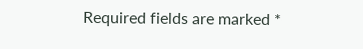Required fields are marked *